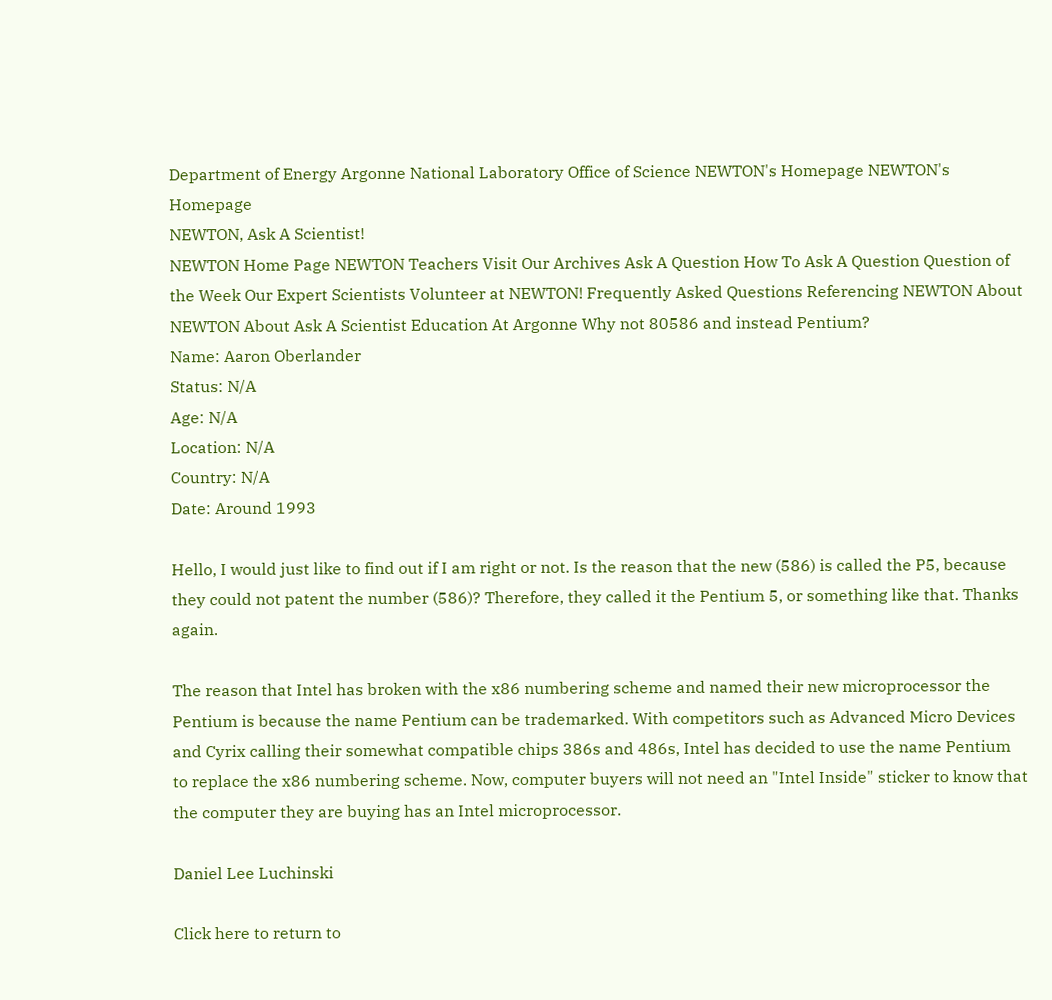Department of Energy Argonne National Laboratory Office of Science NEWTON's Homepage NEWTON's Homepage
NEWTON, Ask A Scientist!
NEWTON Home Page NEWTON Teachers Visit Our Archives Ask A Question How To Ask A Question Question of the Week Our Expert Scientists Volunteer at NEWTON! Frequently Asked Questions Referencing NEWTON About NEWTON About Ask A Scientist Education At Argonne Why not 80586 and instead Pentium?
Name: Aaron Oberlander
Status: N/A
Age: N/A
Location: N/A
Country: N/A
Date: Around 1993

Hello, I would just like to find out if I am right or not. Is the reason that the new (586) is called the P5, because they could not patent the number (586)? Therefore, they called it the Pentium 5, or something like that. Thanks again.

The reason that Intel has broken with the x86 numbering scheme and named their new microprocessor the Pentium is because the name Pentium can be trademarked. With competitors such as Advanced Micro Devices and Cyrix calling their somewhat compatible chips 386s and 486s, Intel has decided to use the name Pentium to replace the x86 numbering scheme. Now, computer buyers will not need an "Intel Inside" sticker to know that the computer they are buying has an Intel microprocessor.

Daniel Lee Luchinski

Click here to return to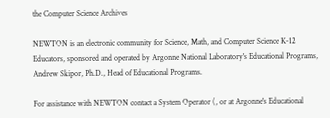the Computer Science Archives

NEWTON is an electronic community for Science, Math, and Computer Science K-12 Educators, sponsored and operated by Argonne National Laboratory's Educational Programs, Andrew Skipor, Ph.D., Head of Educational Programs.

For assistance with NEWTON contact a System Operator (, or at Argonne's Educational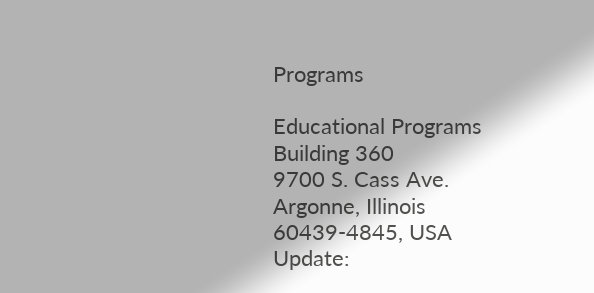Programs

Educational Programs
Building 360
9700 S. Cass Ave.
Argonne, Illinois
60439-4845, USA
Update: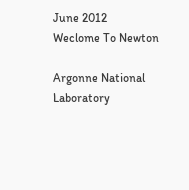June 2012
Weclome To Newton

Argonne National Laboratory